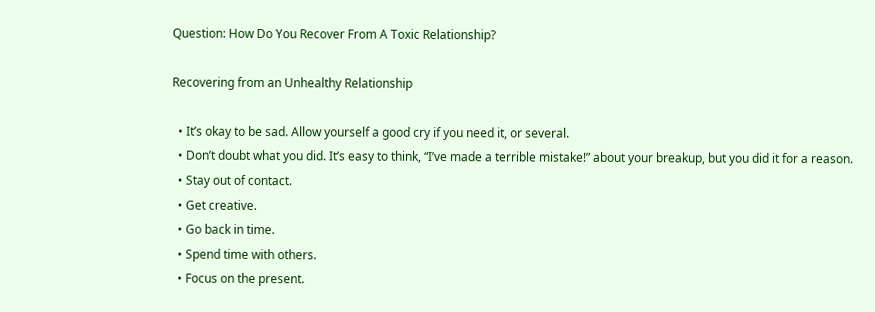Question: How Do You Recover From A Toxic Relationship?

Recovering from an Unhealthy Relationship

  • It’s okay to be sad. Allow yourself a good cry if you need it, or several.
  • Don’t doubt what you did. It’s easy to think, “I’ve made a terrible mistake!” about your breakup, but you did it for a reason.
  • Stay out of contact.
  • Get creative.
  • Go back in time.
  • Spend time with others.
  • Focus on the present.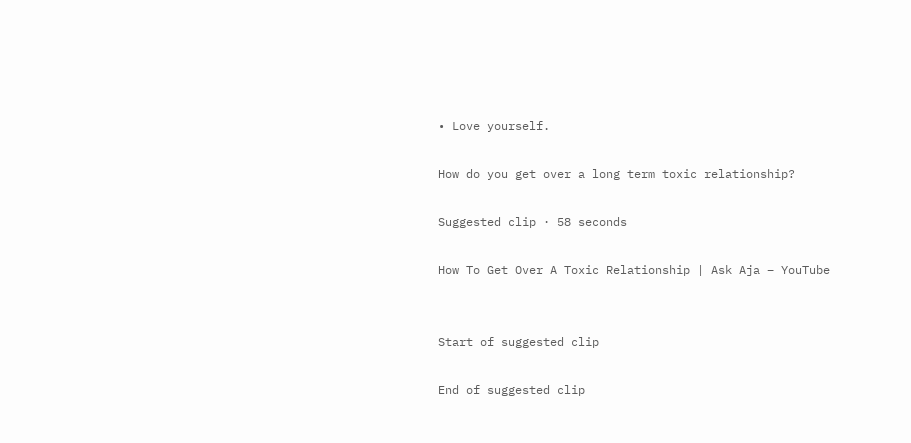• Love yourself.

How do you get over a long term toxic relationship?

Suggested clip · 58 seconds

How To Get Over A Toxic Relationship | Ask Aja – YouTube


Start of suggested clip

End of suggested clip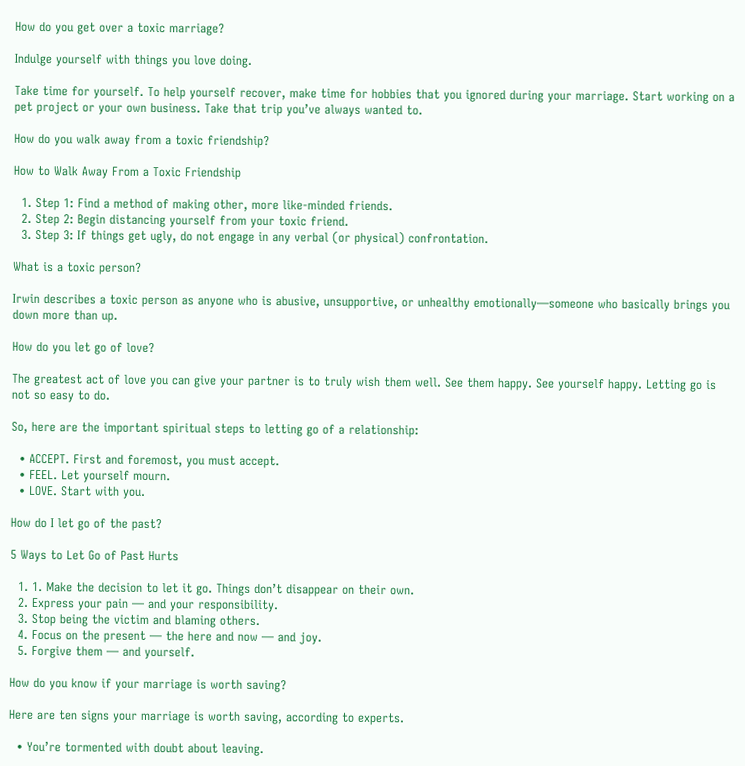How do you get over a toxic marriage?

Indulge yourself with things you love doing.

Take time for yourself. To help yourself recover, make time for hobbies that you ignored during your marriage. Start working on a pet project or your own business. Take that trip you’ve always wanted to.

How do you walk away from a toxic friendship?

How to Walk Away From a Toxic Friendship

  1. Step 1: Find a method of making other, more like-minded friends.
  2. Step 2: Begin distancing yourself from your toxic friend.
  3. Step 3: If things get ugly, do not engage in any verbal (or physical) confrontation.

What is a toxic person?

Irwin describes a toxic person as anyone who is abusive, unsupportive, or unhealthy emotionally—someone who basically brings you down more than up.

How do you let go of love?

The greatest act of love you can give your partner is to truly wish them well. See them happy. See yourself happy. Letting go is not so easy to do.

So, here are the important spiritual steps to letting go of a relationship:

  • ACCEPT. First and foremost, you must accept.
  • FEEL. Let yourself mourn.
  • LOVE. Start with you.

How do I let go of the past?

5 Ways to Let Go of Past Hurts

  1. 1. Make the decision to let it go. Things don’t disappear on their own.
  2. Express your pain — and your responsibility.
  3. Stop being the victim and blaming others.
  4. Focus on the present — the here and now — and joy.
  5. Forgive them — and yourself.

How do you know if your marriage is worth saving?

Here are ten signs your marriage is worth saving, according to experts.

  • You’re tormented with doubt about leaving.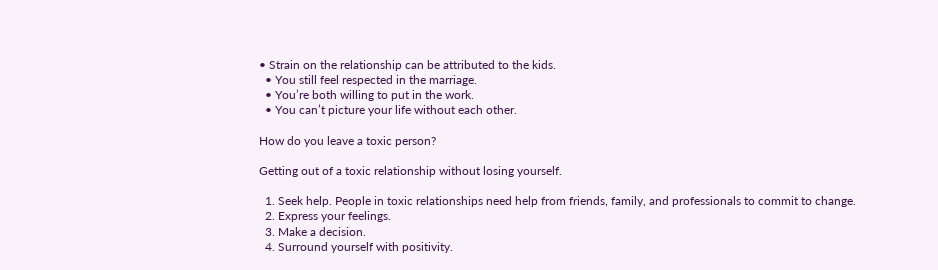• Strain on the relationship can be attributed to the kids.
  • You still feel respected in the marriage.
  • You’re both willing to put in the work.
  • You can’t picture your life without each other.

How do you leave a toxic person?

Getting out of a toxic relationship without losing yourself.

  1. Seek help. People in toxic relationships need help from friends, family, and professionals to commit to change.
  2. Express your feelings.
  3. Make a decision.
  4. Surround yourself with positivity.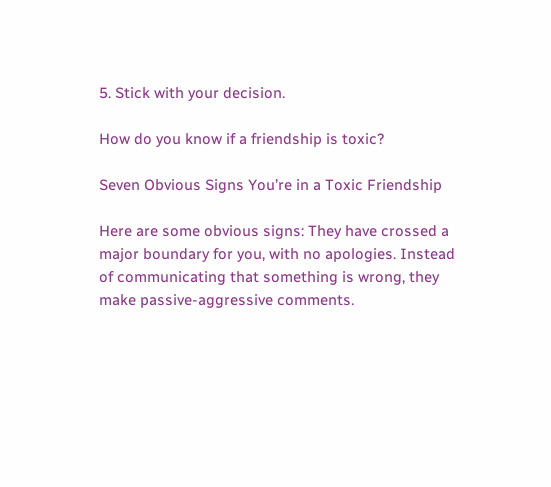5. Stick with your decision.

How do you know if a friendship is toxic?

Seven Obvious Signs You’re in a Toxic Friendship

Here are some obvious signs: They have crossed a major boundary for you, with no apologies. Instead of communicating that something is wrong, they make passive-aggressive comments.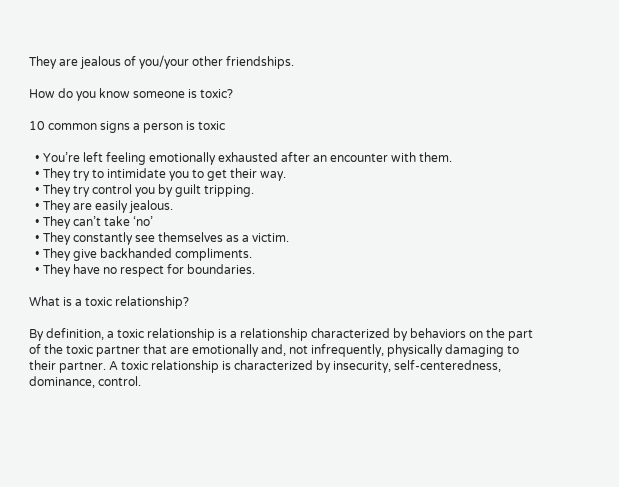They are jealous of you/your other friendships.

How do you know someone is toxic?

10 common signs a person is toxic

  • You’re left feeling emotionally exhausted after an encounter with them.
  • They try to intimidate you to get their way.
  • They try control you by guilt tripping.
  • They are easily jealous.
  • They can’t take ‘no’
  • They constantly see themselves as a victim.
  • They give backhanded compliments.
  • They have no respect for boundaries.

What is a toxic relationship?

By definition, a toxic relationship is a relationship characterized by behaviors on the part of the toxic partner that are emotionally and, not infrequently, physically damaging to their partner. A toxic relationship is characterized by insecurity, self-centeredness, dominance, control.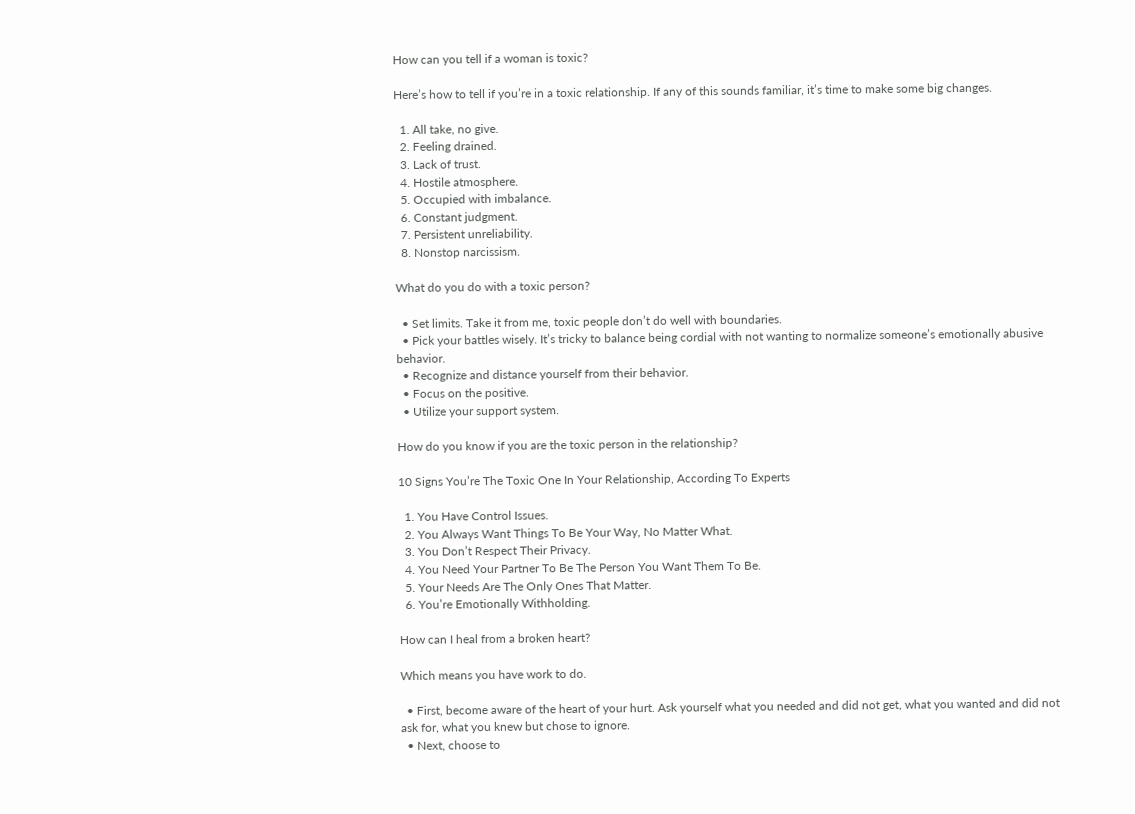How can you tell if a woman is toxic?

Here’s how to tell if you’re in a toxic relationship. If any of this sounds familiar, it’s time to make some big changes.

  1. All take, no give.
  2. Feeling drained.
  3. Lack of trust.
  4. Hostile atmosphere.
  5. Occupied with imbalance.
  6. Constant judgment.
  7. Persistent unreliability.
  8. Nonstop narcissism.

What do you do with a toxic person?

  • Set limits. Take it from me, toxic people don’t do well with boundaries.
  • Pick your battles wisely. It’s tricky to balance being cordial with not wanting to normalize someone’s emotionally abusive behavior.
  • Recognize and distance yourself from their behavior.
  • Focus on the positive.
  • Utilize your support system.

How do you know if you are the toxic person in the relationship?

10 Signs You’re The Toxic One In Your Relationship, According To Experts

  1. You Have Control Issues.
  2. You Always Want Things To Be Your Way, No Matter What.
  3. You Don’t Respect Their Privacy.
  4. You Need Your Partner To Be The Person You Want Them To Be.
  5. Your Needs Are The Only Ones That Matter.
  6. You’re Emotionally Withholding.

How can I heal from a broken heart?

Which means you have work to do.

  • First, become aware of the heart of your hurt. Ask yourself what you needed and did not get, what you wanted and did not ask for, what you knew but chose to ignore.
  • Next, choose to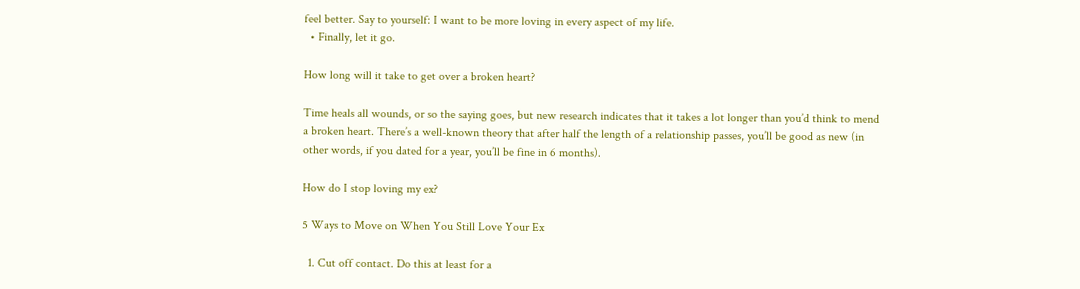feel better. Say to yourself: I want to be more loving in every aspect of my life.
  • Finally, let it go.

How long will it take to get over a broken heart?

Time heals all wounds, or so the saying goes, but new research indicates that it takes a lot longer than you’d think to mend a broken heart. There’s a well-known theory that after half the length of a relationship passes, you’ll be good as new (in other words, if you dated for a year, you’ll be fine in 6 months).

How do I stop loving my ex?

5 Ways to Move on When You Still Love Your Ex

  1. Cut off contact. Do this at least for a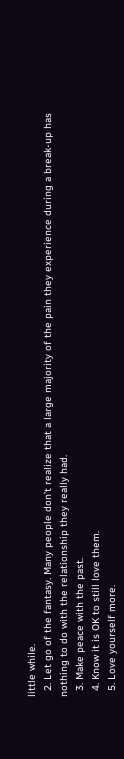little while.
  2. Let go of the fantasy. Many people don’t realize that a large majority of the pain they experience during a break-up has nothing to do with the relationship they really had.
  3. Make peace with the past.
  4. Know it is OK to still love them.
  5. Love yourself more.